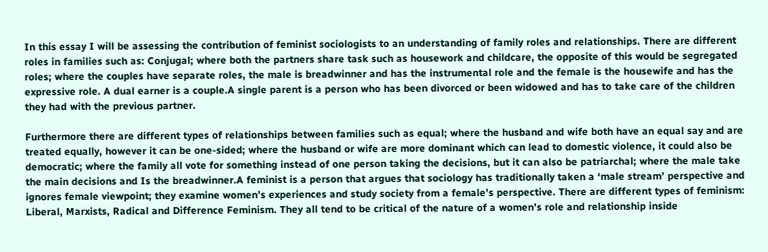In this essay I will be assessing the contribution of feminist sociologists to an understanding of family roles and relationships. There are different roles in families such as: Conjugal; where both the partners share task such as housework and childcare, the opposite of this would be segregated roles; where the couples have separate roles, the male is breadwinner and has the instrumental role and the female is the housewife and has the expressive role. A dual earner is a couple.A single parent is a person who has been divorced or been widowed and has to take care of the children they had with the previous partner.

Furthermore there are different types of relationships between families such as equal; where the husband and wife both have an equal say and are treated equally, however it can be one-sided; where the husband or wife are more dominant which can lead to domestic violence, it could also be democratic; where the family all vote for something instead of one person taking the decisions, but it can also be patriarchal; where the male take the main decisions and Is the breadwinner.A feminist is a person that argues that sociology has traditionally taken a ‘male stream’ perspective and ignores female viewpoint; they examine women’s experiences and study society from a female’s perspective. There are different types of feminism: Liberal, Marxists, Radical and Difference Feminism. They all tend to be critical of the nature of a women’s role and relationship inside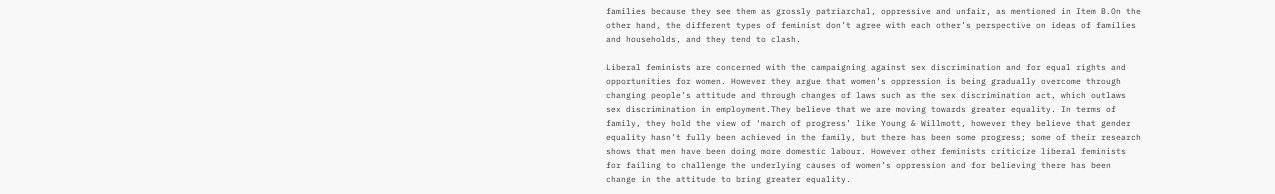families because they see them as grossly patriarchal, oppressive and unfair, as mentioned in Item B.On the other hand, the different types of feminist don’t agree with each other’s perspective on ideas of families and households, and they tend to clash.

Liberal feminists are concerned with the campaigning against sex discrimination and for equal rights and opportunities for women. However they argue that women’s oppression is being gradually overcome through changing people’s attitude and through changes of laws such as the sex discrimination act, which outlaws sex discrimination in employment.They believe that we are moving towards greater equality. In terms of family, they hold the view of ‘march of progress’ like Young & Willmott, however they believe that gender equality hasn’t fully been achieved in the family, but there has been some progress; some of their research shows that men have been doing more domestic labour. However other feminists criticize liberal feminists for failing to challenge the underlying causes of women’s oppression and for believing there has been change in the attitude to bring greater equality.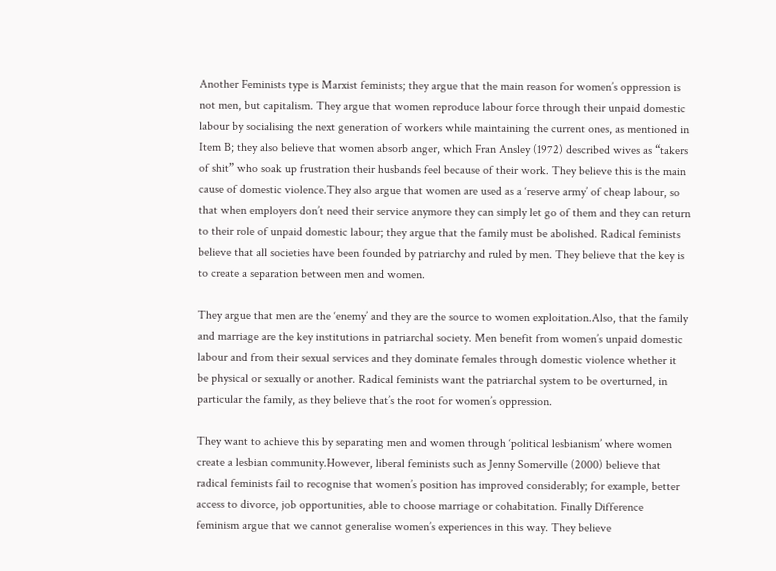Another Feminists type is Marxist feminists; they argue that the main reason for women’s oppression is not men, but capitalism. They argue that women reproduce labour force through their unpaid domestic labour by socialising the next generation of workers while maintaining the current ones, as mentioned in Item B; they also believe that women absorb anger, which Fran Ansley (1972) described wives as “takers of shit” who soak up frustration their husbands feel because of their work. They believe this is the main cause of domestic violence.They also argue that women are used as a ‘reserve army’ of cheap labour, so that when employers don’t need their service anymore they can simply let go of them and they can return to their role of unpaid domestic labour; they argue that the family must be abolished. Radical feminists believe that all societies have been founded by patriarchy and ruled by men. They believe that the key is to create a separation between men and women.

They argue that men are the ‘enemy’ and they are the source to women exploitation.Also, that the family and marriage are the key institutions in patriarchal society. Men benefit from women’s unpaid domestic labour and from their sexual services and they dominate females through domestic violence whether it be physical or sexually or another. Radical feminists want the patriarchal system to be overturned, in particular the family, as they believe that’s the root for women’s oppression.

They want to achieve this by separating men and women through ‘political lesbianism’ where women create a lesbian community.However, liberal feminists such as Jenny Somerville (2000) believe that radical feminists fail to recognise that women’s position has improved considerably; for example, better access to divorce, job opportunities, able to choose marriage or cohabitation. Finally Difference feminism argue that we cannot generalise women’s experiences in this way. They believe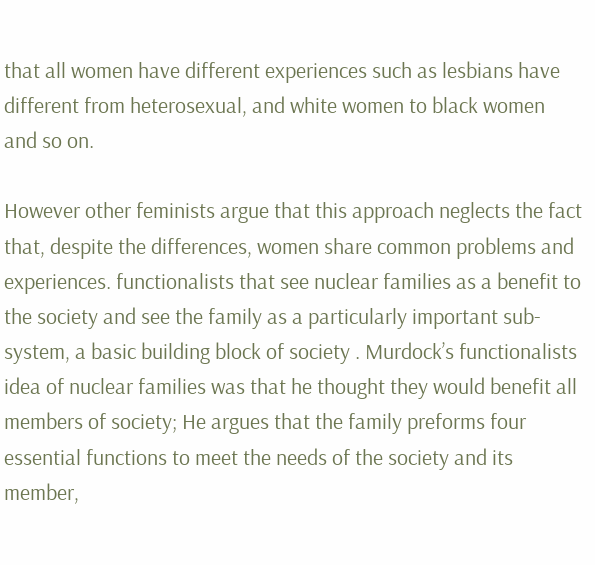that all women have different experiences such as lesbians have different from heterosexual, and white women to black women and so on.

However other feminists argue that this approach neglects the fact that, despite the differences, women share common problems and experiences. functionalists that see nuclear families as a benefit to the society and see the family as a particularly important sub-system, a basic building block of society . Murdock’s functionalists idea of nuclear families was that he thought they would benefit all members of society; He argues that the family preforms four essential functions to meet the needs of the society and its member,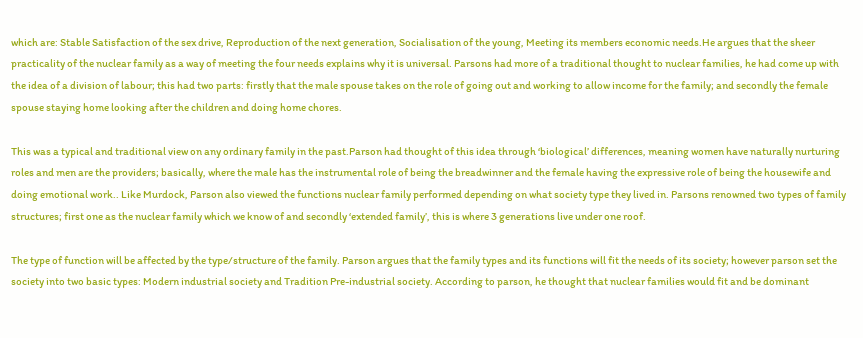which are: Stable Satisfaction of the sex drive, Reproduction of the next generation, Socialisation of the young, Meeting its members economic needs.He argues that the sheer practicality of the nuclear family as a way of meeting the four needs explains why it is universal. Parsons had more of a traditional thought to nuclear families, he had come up with the idea of a division of labour; this had two parts: firstly that the male spouse takes on the role of going out and working to allow income for the family; and secondly the female spouse staying home looking after the children and doing home chores.

This was a typical and traditional view on any ordinary family in the past.Parson had thought of this idea through ‘biological’ differences, meaning women have naturally nurturing roles and men are the providers; basically, where the male has the instrumental role of being the breadwinner and the female having the expressive role of being the housewife and doing emotional work.. Like Murdock, Parson also viewed the functions nuclear family performed depending on what society type they lived in. Parsons renowned two types of family structures; first one as the nuclear family which we know of and secondly ‘extended family’, this is where 3 generations live under one roof.

The type of function will be affected by the type/structure of the family. Parson argues that the family types and its functions will fit the needs of its society; however parson set the society into two basic types: Modern industrial society and Tradition Pre-industrial society. According to parson, he thought that nuclear families would fit and be dominant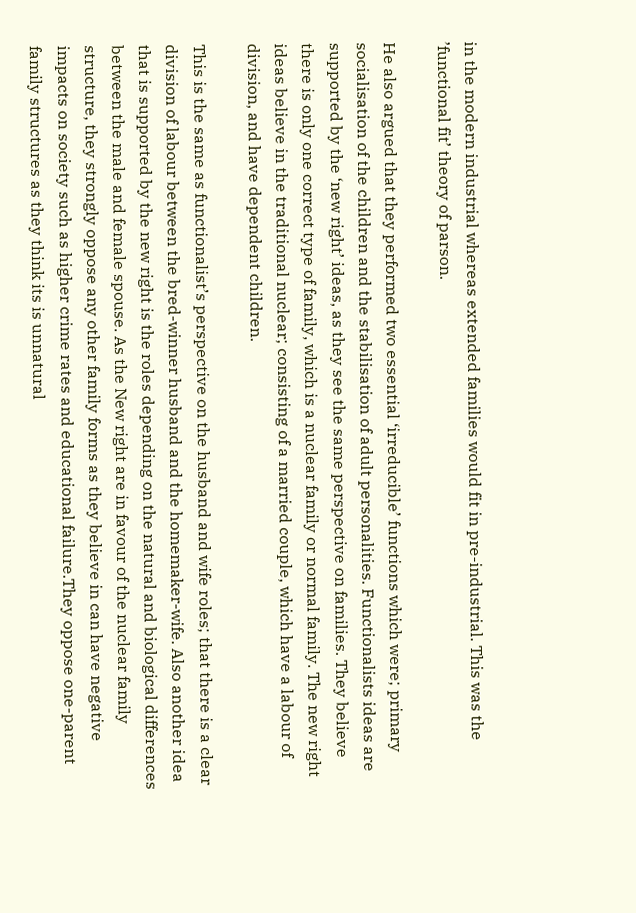in the modern industrial whereas extended families would fit in pre-industrial. This was the ’functional fit’ theory of parson.

He also argued that they performed two essential ‘irreducible’ functions which were; primary socialisation of the children and the stabilisation of adult personalities. Functionalists ideas are supported by the ‘new right’ ideas, as they see the same perspective on families. They believe there is only one correct type of family, which is a nuclear family or normal family. The new right ideas believe in the traditional nuclear; consisting of a married couple, which have a labour of division, and have dependent children.

This is the same as functionalist’s perspective on the husband and wife roles; that there is a clear division of labour between the bred-winner husband and the homemaker-wife. Also another idea that is supported by the new right is the roles depending on the natural and biological differences between the male and female spouse. As the New right are in favour of the nuclear family structure, they strongly oppose any other family forms as they believe in can have negative impacts on society such as higher crime rates and educational failure.They oppose one-parent family structures as they think its is unnatural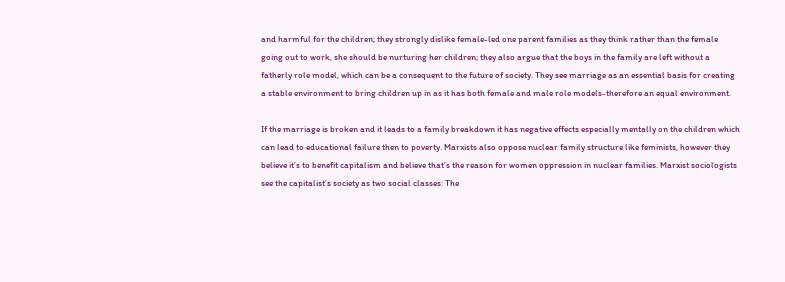and harmful for the children; they strongly dislike female-led one parent families as they think rather than the female going out to work, she should be nurturing her children; they also argue that the boys in the family are left without a fatherly role model, which can be a consequent to the future of society. They see marriage as an essential basis for creating a stable environment to bring children up in as it has both female and male role models-therefore an equal environment.

If the marriage is broken and it leads to a family breakdown it has negative effects especially mentally on the children which can lead to educational failure then to poverty. Marxists also oppose nuclear family structure like feminists, however they believe it’s to benefit capitalism and believe that’s the reason for women oppression in nuclear families. Marxist sociologists see the capitalist’s society as two social classes: The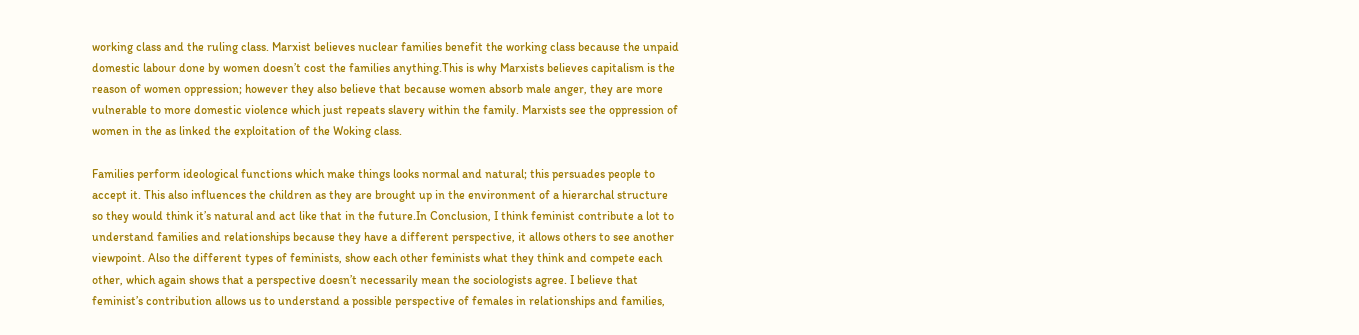working class and the ruling class. Marxist believes nuclear families benefit the working class because the unpaid domestic labour done by women doesn’t cost the families anything.This is why Marxists believes capitalism is the reason of women oppression; however they also believe that because women absorb male anger, they are more vulnerable to more domestic violence which just repeats slavery within the family. Marxists see the oppression of women in the as linked the exploitation of the Woking class.

Families perform ideological functions which make things looks normal and natural; this persuades people to accept it. This also influences the children as they are brought up in the environment of a hierarchal structure so they would think it’s natural and act like that in the future.In Conclusion, I think feminist contribute a lot to understand families and relationships because they have a different perspective, it allows others to see another viewpoint. Also the different types of feminists, show each other feminists what they think and compete each other, which again shows that a perspective doesn’t necessarily mean the sociologists agree. I believe that feminist’s contribution allows us to understand a possible perspective of females in relationships and families,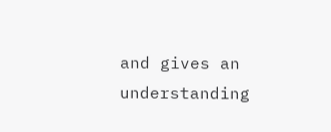and gives an understanding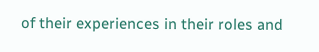of their experiences in their roles and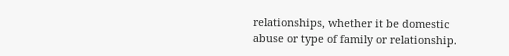relationships, whether it be domestic abuse or type of family or relationship.